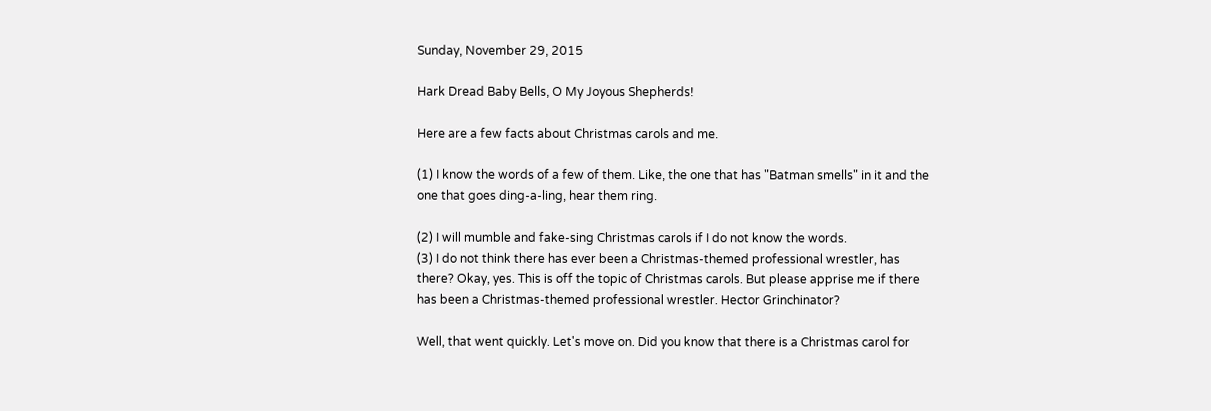Sunday, November 29, 2015

Hark Dread Baby Bells, O My Joyous Shepherds!

Here are a few facts about Christmas carols and me.

(1) I know the words of a few of them. Like, the one that has "Batman smells" in it and the one that goes ding-a-ling, hear them ring.

(2) I will mumble and fake-sing Christmas carols if I do not know the words.
(3) I do not think there has ever been a Christmas-themed professional wrestler, has there? Okay, yes. This is off the topic of Christmas carols. But please apprise me if there has been a Christmas-themed professional wrestler. Hector Grinchinator?

Well, that went quickly. Let's move on. Did you know that there is a Christmas carol for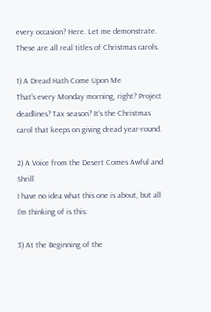every occasion? Here. Let me demonstrate. These are all real titles of Christmas carols.

1) A Dread Hath Come Upon Me
That's every Monday morning, right? Project deadlines? Tax season? It's the Christmas carol that keeps on giving dread year-round.

2) A Voice from the Desert Comes Awful and Shrill
I have no idea what this one is about, but all I'm thinking of is this:

3) At the Beginning of the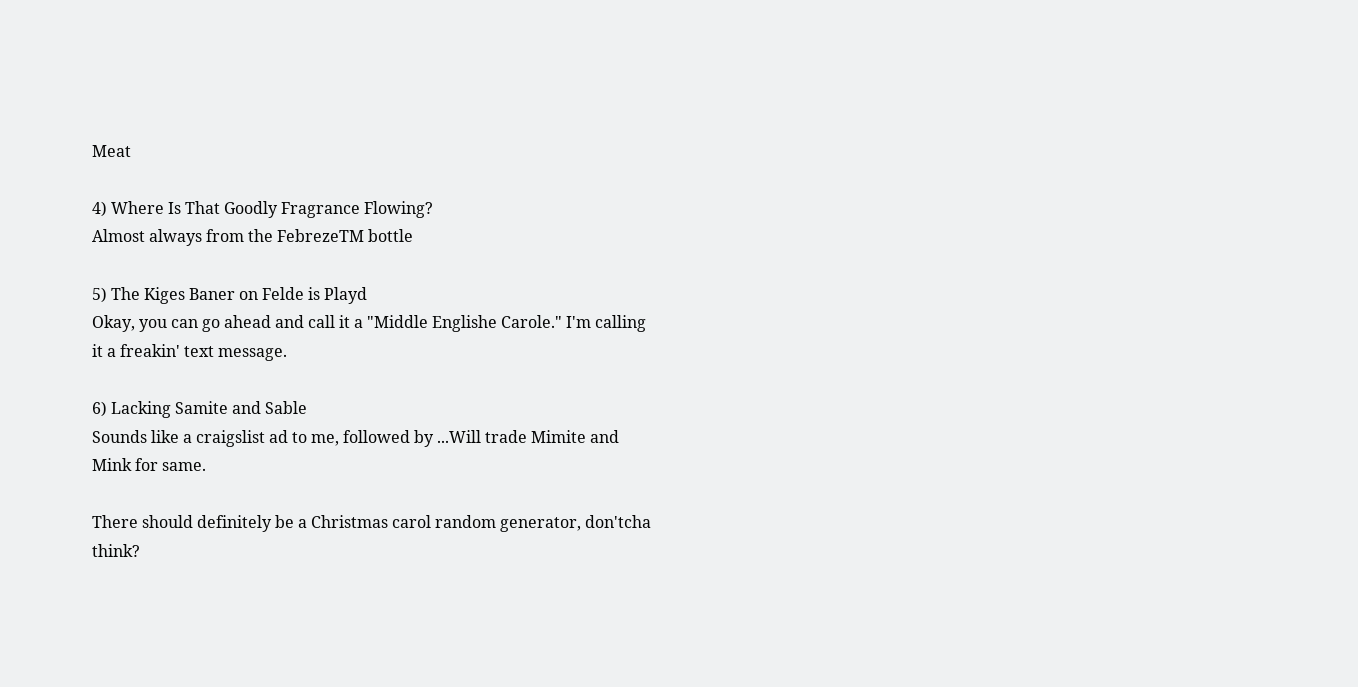Meat

4) Where Is That Goodly Fragrance Flowing?
Almost always from the FebrezeTM bottle

5) The Kiges Baner on Felde is Playd
Okay, you can go ahead and call it a "Middle Englishe Carole." I'm calling it a freakin' text message.

6) Lacking Samite and Sable
Sounds like a craigslist ad to me, followed by ...Will trade Mimite and Mink for same.

There should definitely be a Christmas carol random generator, don'tcha think?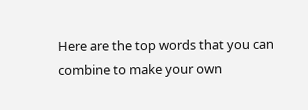Here are the top words that you can combine to make your own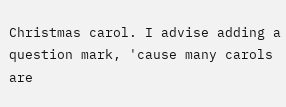Christmas carol. I advise adding a question mark, 'cause many carols are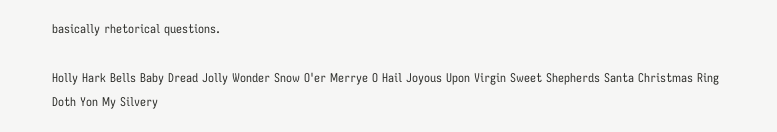basically rhetorical questions.

Holly Hark Bells Baby Dread Jolly Wonder Snow O'er Merrye O Hail Joyous Upon Virgin Sweet Shepherds Santa Christmas Ring Doth Yon My Silvery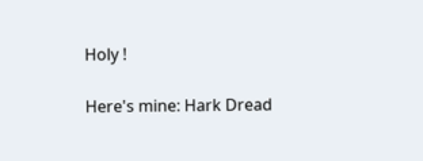Holy !

Here's mine: Hark Dread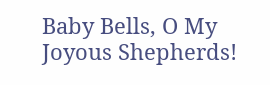Baby Bells, O My Joyous Shepherds!